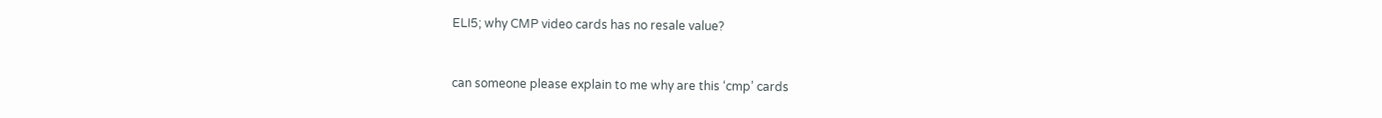ELI5; why CMP video cards has no resale value?



can someone please explain to me why are this ‘cmp’ cards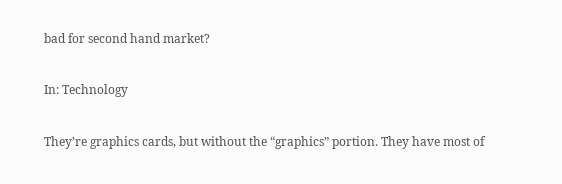bad for second hand market?

In: Technology

They’re graphics cards, but without the “graphics” portion. They have most of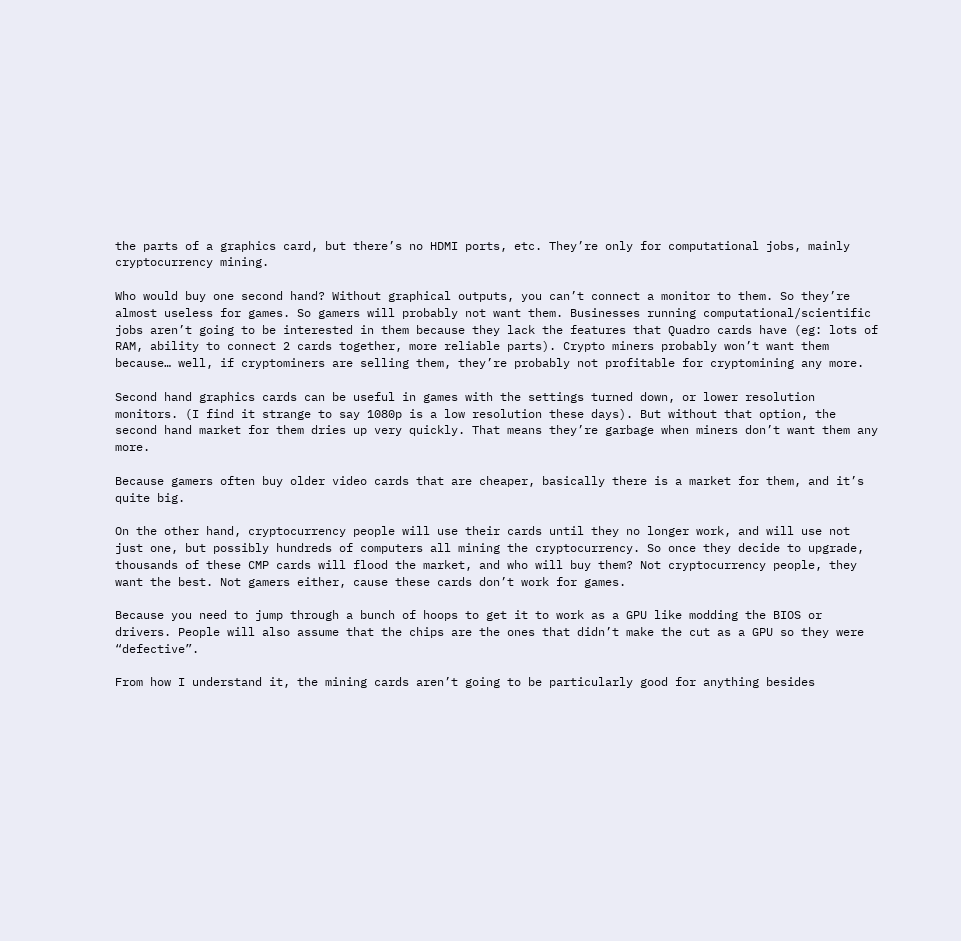the parts of a graphics card, but there’s no HDMI ports, etc. They’re only for computational jobs, mainly cryptocurrency mining.

Who would buy one second hand? Without graphical outputs, you can’t connect a monitor to them. So they’re almost useless for games. So gamers will probably not want them. Businesses running computational/scientific jobs aren’t going to be interested in them because they lack the features that Quadro cards have (eg: lots of RAM, ability to connect 2 cards together, more reliable parts). Crypto miners probably won’t want them because… well, if cryptominers are selling them, they’re probably not profitable for cryptomining any more.

Second hand graphics cards can be useful in games with the settings turned down, or lower resolution monitors. (I find it strange to say 1080p is a low resolution these days). But without that option, the second hand market for them dries up very quickly. That means they’re garbage when miners don’t want them any more.

Because gamers often buy older video cards that are cheaper, basically there is a market for them, and it’s quite big.

On the other hand, cryptocurrency people will use their cards until they no longer work, and will use not just one, but possibly hundreds of computers all mining the cryptocurrency. So once they decide to upgrade, thousands of these CMP cards will flood the market, and who will buy them? Not cryptocurrency people, they want the best. Not gamers either, cause these cards don’t work for games.

Because you need to jump through a bunch of hoops to get it to work as a GPU like modding the BIOS or drivers. People will also assume that the chips are the ones that didn’t make the cut as a GPU so they were “defective”.

From how I understand it, the mining cards aren’t going to be particularly good for anything besides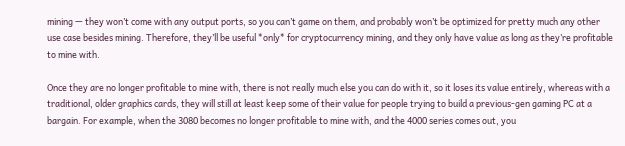mining — they won’t come with any output ports, so you can’t game on them, and probably won’t be optimized for pretty much any other use case besides mining. Therefore, they’ll be useful *only* for cryptocurrency mining, and they only have value as long as they’re profitable to mine with.

Once they are no longer profitable to mine with, there is not really much else you can do with it, so it loses its value entirely, whereas with a traditional, older graphics cards, they will still at least keep some of their value for people trying to build a previous-gen gaming PC at a bargain. For example, when the 3080 becomes no longer profitable to mine with, and the 4000 series comes out, you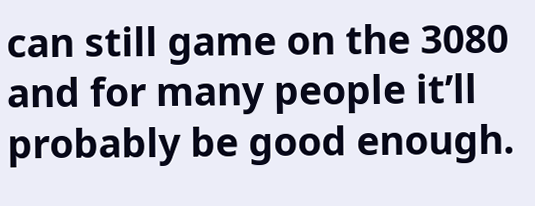can still game on the 3080 and for many people it’ll probably be good enough.